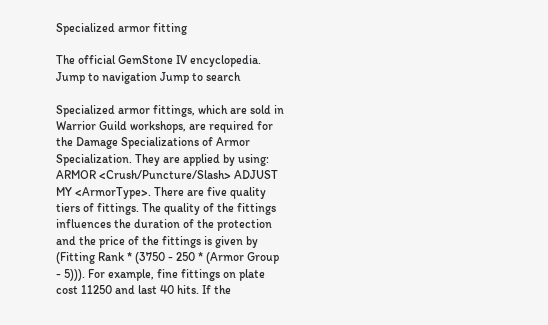Specialized armor fitting

The official GemStone IV encyclopedia.
Jump to navigation Jump to search

Specialized armor fittings, which are sold in Warrior Guild workshops, are required for the Damage Specializations of Armor Specialization. They are applied by using: ARMOR <Crush/Puncture/Slash> ADJUST MY <ArmorType>. There are five quality tiers of fittings. The quality of the fittings influences the duration of the protection and the price of the fittings is given by (Fitting Rank * (3750 - 250 * (Armor Group - 5))). For example, fine fittings on plate cost 11250 and last 40 hits. If the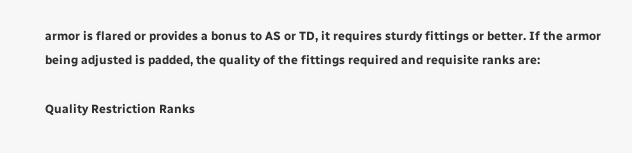armor is flared or provides a bonus to AS or TD, it requires sturdy fittings or better. If the armor being adjusted is padded, the quality of the fittings required and requisite ranks are:

Quality Restriction Ranks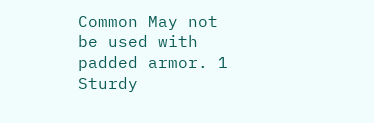Common May not be used with padded armor. 1
Sturdy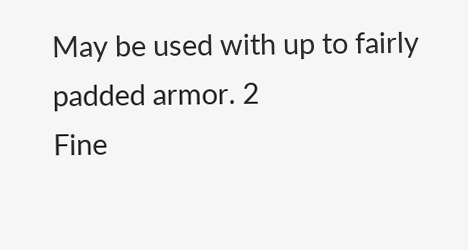May be used with up to fairly padded armor. 2
Fine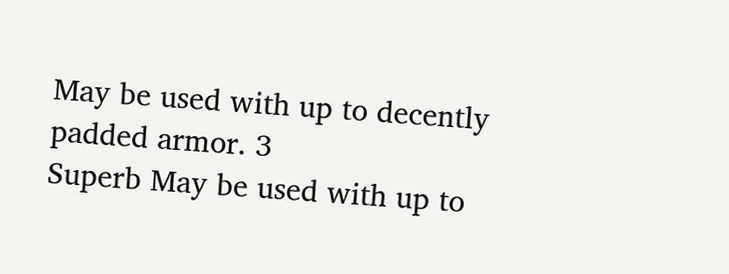May be used with up to decently padded armor. 3
Superb May be used with up to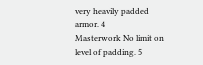very heavily padded armor. 4
Masterwork No limit on level of padding. 5